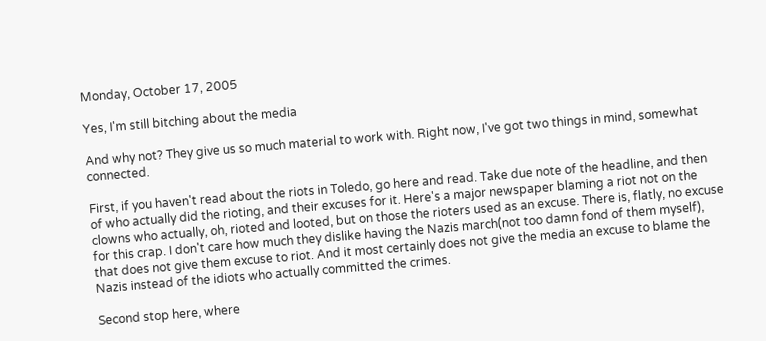Monday, October 17, 2005

Yes, I'm still bitching about the media

And why not? They give us so much material to work with. Right now, I've got two things in mind, somewhat connected.

First, if you haven't read about the riots in Toledo, go here and read. Take due note of the headline, and then of who actually did the rioting, and their excuses for it. Here's a major newspaper blaming a riot not on the clowns who actually, oh, rioted and looted, but on those the rioters used as an excuse. There is, flatly, no excuse for this crap. I don't care how much they dislike having the Nazis march(not too damn fond of them myself), that does not give them excuse to riot. And it most certainly does not give the media an excuse to blame the Nazis instead of the idiots who actually committed the crimes.

Second stop here, where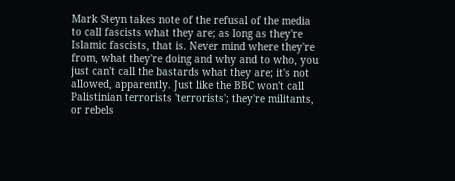Mark Steyn takes note of the refusal of the media to call fascists what they are; as long as they're Islamic fascists, that is. Never mind where they're from, what they're doing and why and to who, you just can't call the bastards what they are; it's not allowed, apparently. Just like the BBC won't call Palistinian terrorists 'terrorists'; they're militants, or rebels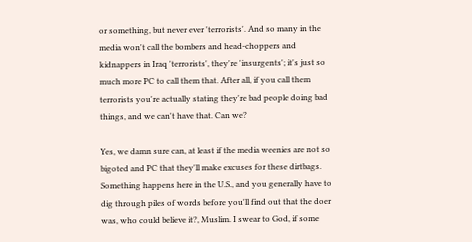or something, but never ever 'terrorists'. And so many in the media won't call the bombers and head-choppers and kidnappers in Iraq 'terrorists', they're 'insurgents'; it's just so much more PC to call them that. After all, if you call them terrorists you're actually stating they're bad people doing bad things, and we can't have that. Can we?

Yes, we damn sure can, at least if the media weenies are not so bigoted and PC that they'll make excuses for these dirtbags. Something happens here in the U.S., and you generally have to dig through piles of words before you'll find out that the doer was, who could believe it?, Muslim. I swear to God, if some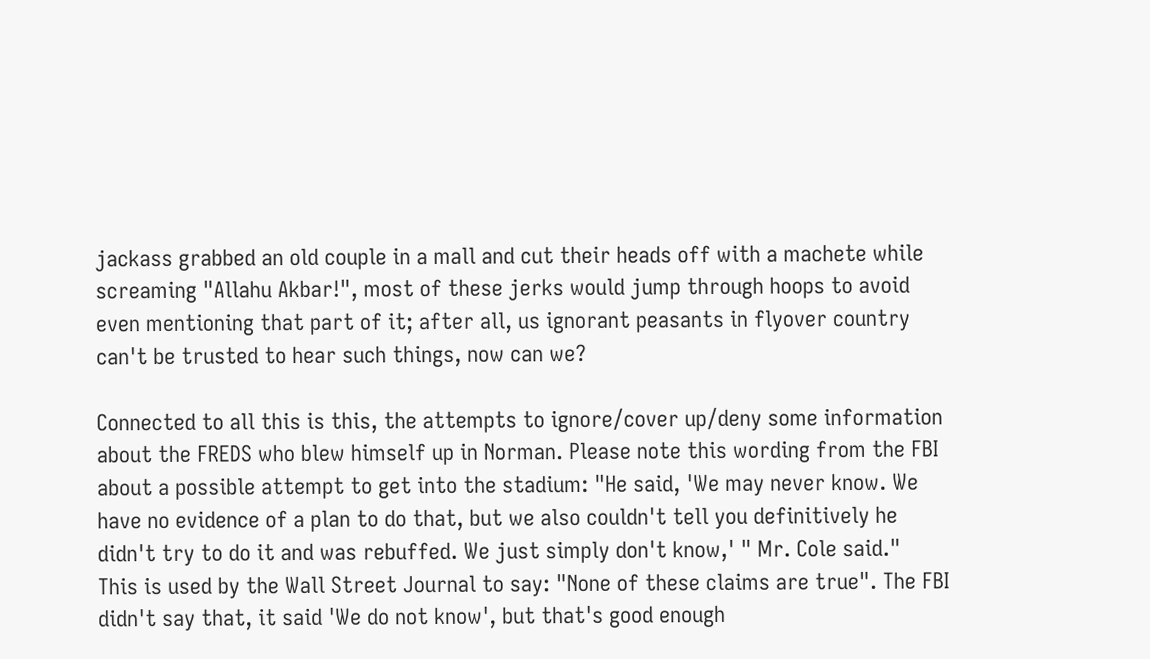jackass grabbed an old couple in a mall and cut their heads off with a machete while screaming "Allahu Akbar!", most of these jerks would jump through hoops to avoid even mentioning that part of it; after all, us ignorant peasants in flyover country can't be trusted to hear such things, now can we?

Connected to all this is this, the attempts to ignore/cover up/deny some information about the FREDS who blew himself up in Norman. Please note this wording from the FBI about a possible attempt to get into the stadium: "He said, 'We may never know. We have no evidence of a plan to do that, but we also couldn't tell you definitively he didn't try to do it and was rebuffed. We just simply don't know,' " Mr. Cole said."
This is used by the Wall Street Journal to say: "None of these claims are true". The FBI didn't say that, it said 'We do not know', but that's good enough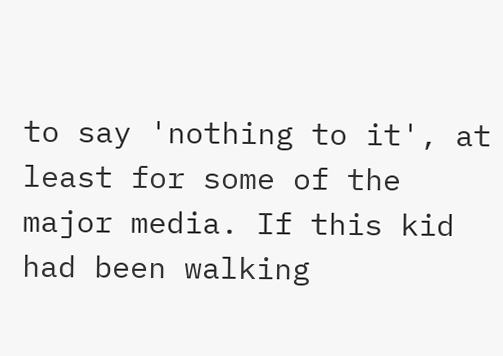to say 'nothing to it', at least for some of the major media. If this kid had been walking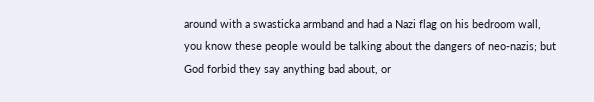around with a swasticka armband and had a Nazi flag on his bedroom wall, you know these people would be talking about the dangers of neo-nazis; but God forbid they say anything bad about, or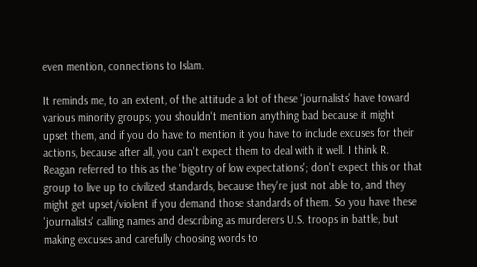even mention, connections to Islam.

It reminds me, to an extent, of the attitude a lot of these 'journalists' have toward various minority groups; you shouldn't mention anything bad because it might upset them, and if you do have to mention it you have to include excuses for their actions, because after all, you can't expect them to deal with it well. I think R. Reagan referred to this as the 'bigotry of low expectations'; don't expect this or that group to live up to civilized standards, because they're just not able to, and they might get upset/violent if you demand those standards of them. So you have these 'journalists' calling names and describing as murderers U.S. troops in battle, but making excuses and carefully choosing words to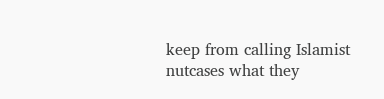keep from calling Islamist nutcases what they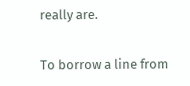really are.

To borrow a line from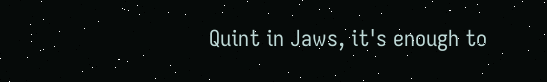Quint in Jaws, it's enough to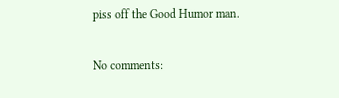piss off the Good Humor man.

No comments: